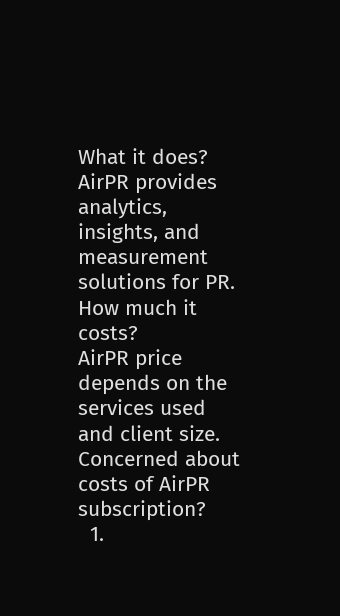What it does?
AirPR provides analytics, insights, and measurement solutions for PR.
How much it costs?
AirPR price depends on the services used and client size.
Concerned about costs of AirPR subscription?
  1.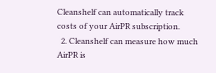Cleanshelf can automatically track costs of your AirPR subscription.
  2. Cleanshelf can measure how much AirPR is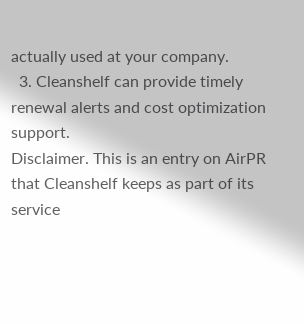actually used at your company.
  3. Cleanshelf can provide timely renewal alerts and cost optimization support.
Disclaimer. This is an entry on AirPR that Cleanshelf keeps as part of its service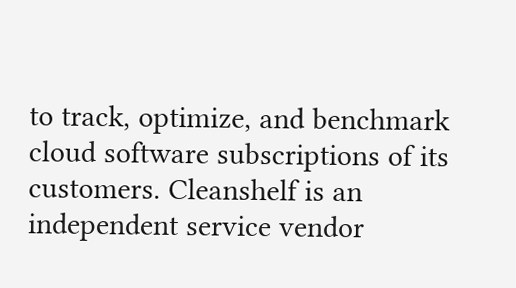to track, optimize, and benchmark cloud software subscriptions of its customers. Cleanshelf is an independent service vendor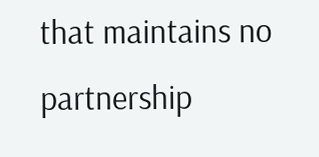that maintains no partnership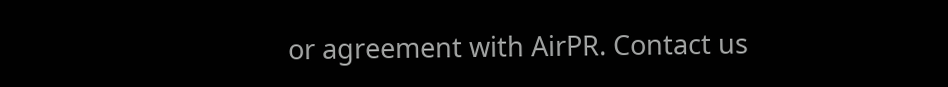or agreement with AirPR. Contact us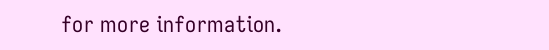for more information.